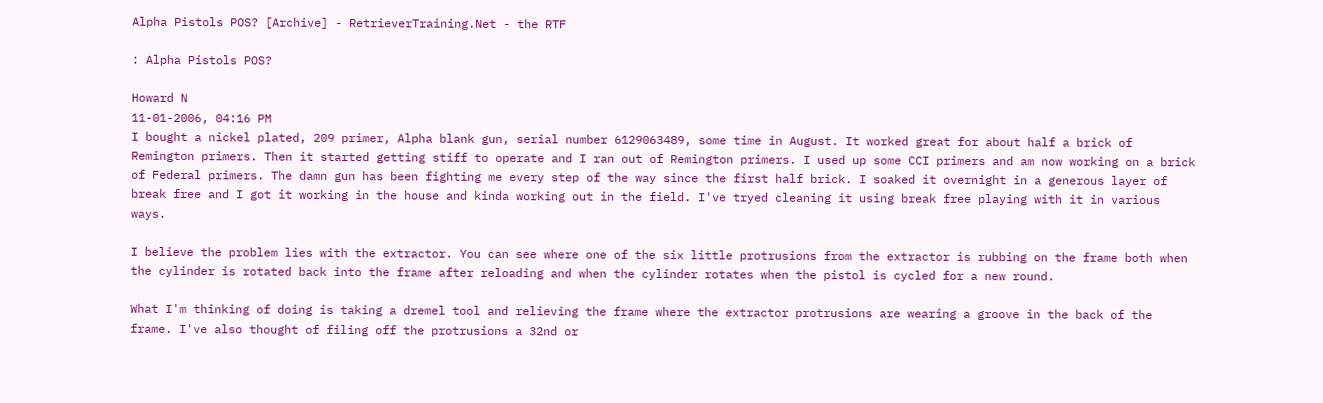Alpha Pistols POS? [Archive] - RetrieverTraining.Net - the RTF

: Alpha Pistols POS?

Howard N
11-01-2006, 04:16 PM
I bought a nickel plated, 209 primer, Alpha blank gun, serial number 6129063489, some time in August. It worked great for about half a brick of Remington primers. Then it started getting stiff to operate and I ran out of Remington primers. I used up some CCI primers and am now working on a brick of Federal primers. The damn gun has been fighting me every step of the way since the first half brick. I soaked it overnight in a generous layer of break free and I got it working in the house and kinda working out in the field. I've tryed cleaning it using break free playing with it in various ways.

I believe the problem lies with the extractor. You can see where one of the six little protrusions from the extractor is rubbing on the frame both when the cylinder is rotated back into the frame after reloading and when the cylinder rotates when the pistol is cycled for a new round.

What I'm thinking of doing is taking a dremel tool and relieving the frame where the extractor protrusions are wearing a groove in the back of the frame. I've also thought of filing off the protrusions a 32nd or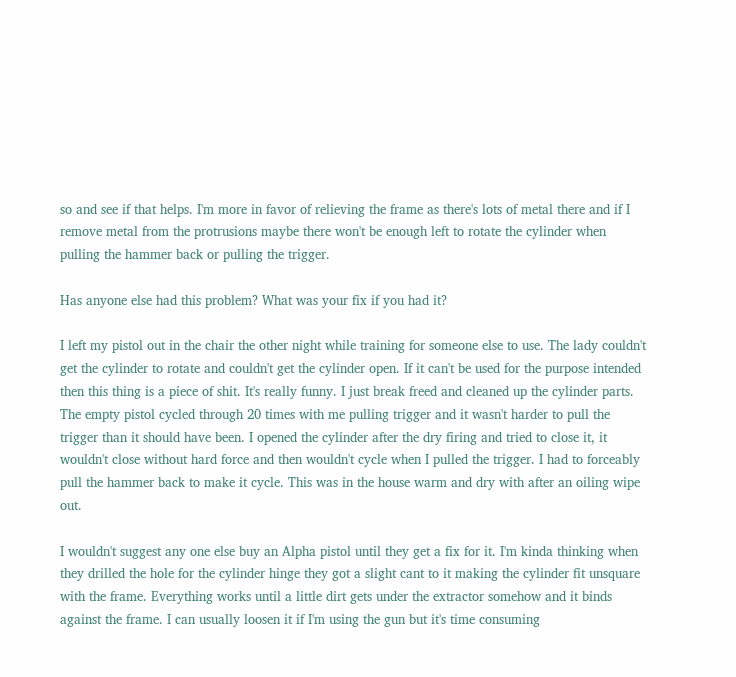so and see if that helps. I'm more in favor of relieving the frame as there's lots of metal there and if I remove metal from the protrusions maybe there won't be enough left to rotate the cylinder when pulling the hammer back or pulling the trigger.

Has anyone else had this problem? What was your fix if you had it?

I left my pistol out in the chair the other night while training for someone else to use. The lady couldn't get the cylinder to rotate and couldn't get the cylinder open. If it can't be used for the purpose intended then this thing is a piece of shit. It's really funny. I just break freed and cleaned up the cylinder parts. The empty pistol cycled through 20 times with me pulling trigger and it wasn't harder to pull the trigger than it should have been. I opened the cylinder after the dry firing and tried to close it, it wouldn't close without hard force and then wouldn't cycle when I pulled the trigger. I had to forceably pull the hammer back to make it cycle. This was in the house warm and dry with after an oiling wipe out.

I wouldn't suggest any one else buy an Alpha pistol until they get a fix for it. I'm kinda thinking when they drilled the hole for the cylinder hinge they got a slight cant to it making the cylinder fit unsquare with the frame. Everything works until a little dirt gets under the extractor somehow and it binds against the frame. I can usually loosen it if I'm using the gun but it's time consuming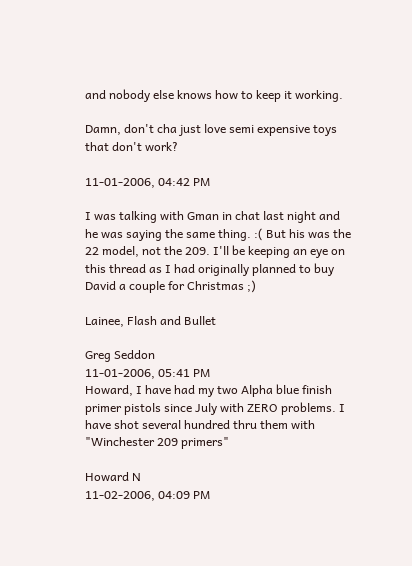and nobody else knows how to keep it working.

Damn, don't cha just love semi expensive toys that don't work?

11-01-2006, 04:42 PM

I was talking with Gman in chat last night and he was saying the same thing. :( But his was the 22 model, not the 209. I'll be keeping an eye on this thread as I had originally planned to buy David a couple for Christmas ;)

Lainee, Flash and Bullet

Greg Seddon
11-01-2006, 05:41 PM
Howard, I have had my two Alpha blue finish primer pistols since July with ZERO problems. I have shot several hundred thru them with "Winchester 209 primers"

Howard N
11-02-2006, 04:09 PM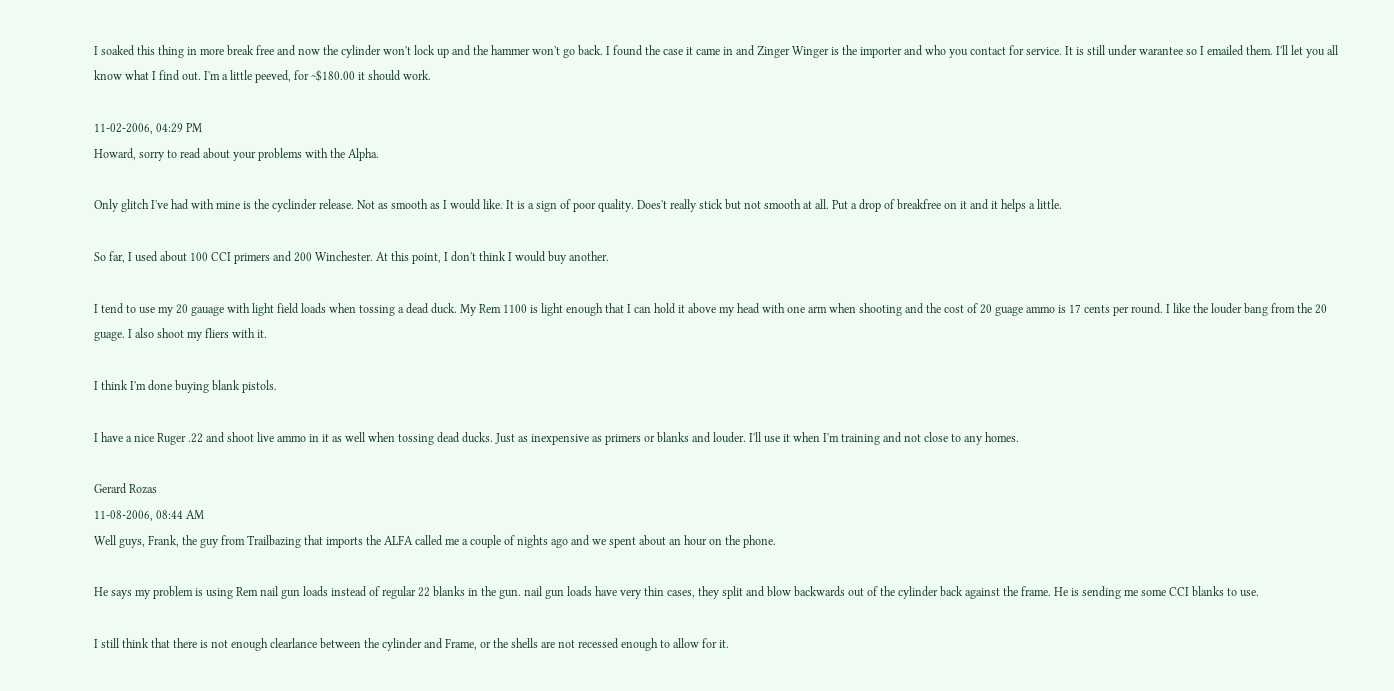I soaked this thing in more break free and now the cylinder won't lock up and the hammer won't go back. I found the case it came in and Zinger Winger is the importer and who you contact for service. It is still under warantee so I emailed them. I'll let you all know what I find out. I'm a little peeved, for ~$180.00 it should work.

11-02-2006, 04:29 PM
Howard, sorry to read about your problems with the Alpha.

Only glitch I've had with mine is the cyclinder release. Not as smooth as I would like. It is a sign of poor quality. Does't really stick but not smooth at all. Put a drop of breakfree on it and it helps a little.

So far, I used about 100 CCI primers and 200 Winchester. At this point, I don't think I would buy another.

I tend to use my 20 gauage with light field loads when tossing a dead duck. My Rem 1100 is light enough that I can hold it above my head with one arm when shooting and the cost of 20 guage ammo is 17 cents per round. I like the louder bang from the 20 guage. I also shoot my fliers with it.

I think I'm done buying blank pistols.

I have a nice Ruger .22 and shoot live ammo in it as well when tossing dead ducks. Just as inexpensive as primers or blanks and louder. I'll use it when I'm training and not close to any homes.

Gerard Rozas
11-08-2006, 08:44 AM
Well guys, Frank, the guy from Trailbazing that imports the ALFA called me a couple of nights ago and we spent about an hour on the phone.

He says my problem is using Rem nail gun loads instead of regular 22 blanks in the gun. nail gun loads have very thin cases, they split and blow backwards out of the cylinder back against the frame. He is sending me some CCI blanks to use.

I still think that there is not enough clearlance between the cylinder and Frame, or the shells are not recessed enough to allow for it.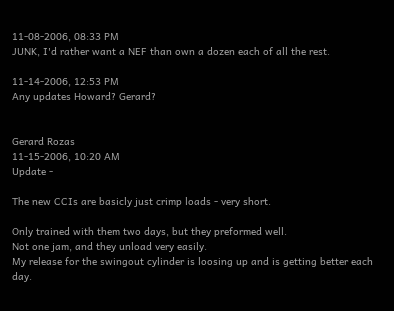11-08-2006, 08:33 PM
JUNK, I'd rather want a NEF than own a dozen each of all the rest.

11-14-2006, 12:53 PM
Any updates Howard? Gerard?


Gerard Rozas
11-15-2006, 10:20 AM
Update -

The new CCIs are basicly just crimp loads - very short.

Only trained with them two days, but they preformed well.
Not one jam, and they unload very easily.
My release for the swingout cylinder is loosing up and is getting better each day.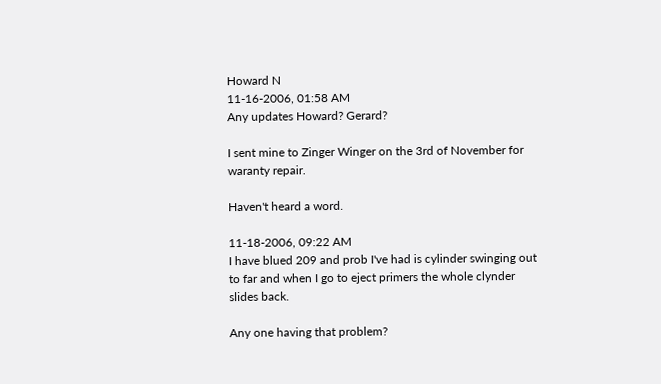Howard N
11-16-2006, 01:58 AM
Any updates Howard? Gerard?

I sent mine to Zinger Winger on the 3rd of November for waranty repair.

Haven't heard a word.

11-18-2006, 09:22 AM
I have blued 209 and prob I've had is cylinder swinging out to far and when I go to eject primers the whole clynder slides back.

Any one having that problem?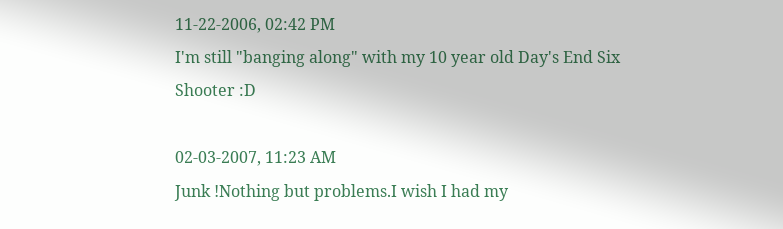11-22-2006, 02:42 PM
I'm still "banging along" with my 10 year old Day's End Six Shooter :D

02-03-2007, 11:23 AM
Junk !Nothing but problems.I wish I had my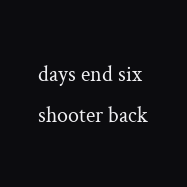days end six shooter back